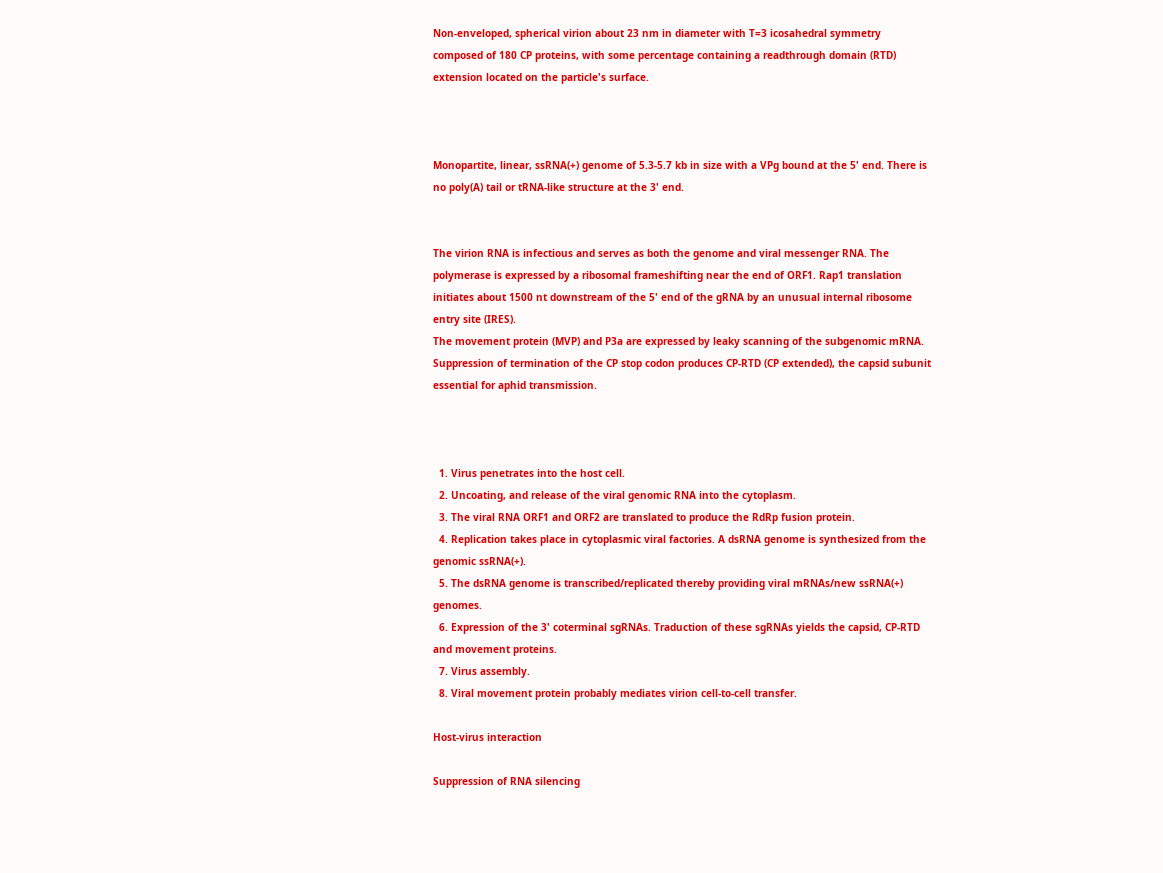Non-enveloped, spherical virion about 23 nm in diameter with T=3 icosahedral symmetry composed of 180 CP proteins, with some percentage containing a readthrough domain (RTD) extension located on the particle's surface.



Monopartite, linear, ssRNA(+) genome of 5.3-5.7 kb in size with a VPg bound at the 5' end. There is no poly(A) tail or tRNA-like structure at the 3' end.


The virion RNA is infectious and serves as both the genome and viral messenger RNA. The polymerase is expressed by a ribosomal frameshifting near the end of ORF1. Rap1 translation initiates about 1500 nt downstream of the 5' end of the gRNA by an unusual internal ribosome entry site (IRES).
The movement protein (MVP) and P3a are expressed by leaky scanning of the subgenomic mRNA. Suppression of termination of the CP stop codon produces CP-RTD (CP extended), the capsid subunit essential for aphid transmission.



  1. Virus penetrates into the host cell.
  2. Uncoating, and release of the viral genomic RNA into the cytoplasm.
  3. The viral RNA ORF1 and ORF2 are translated to produce the RdRp fusion protein.
  4. Replication takes place in cytoplasmic viral factories. A dsRNA genome is synthesized from the genomic ssRNA(+).
  5. The dsRNA genome is transcribed/replicated thereby providing viral mRNAs/new ssRNA(+) genomes.
  6. Expression of the 3' coterminal sgRNAs. Traduction of these sgRNAs yields the capsid, CP-RTD and movement proteins.
  7. Virus assembly.
  8. Viral movement protein probably mediates virion cell-to-cell transfer.

Host-virus interaction

Suppression of RNA silencing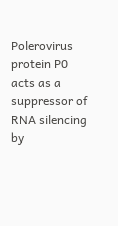Polerovirus protein P0 acts as a suppressor of RNA silencing by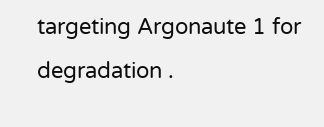targeting Argonaute 1 for degradation .